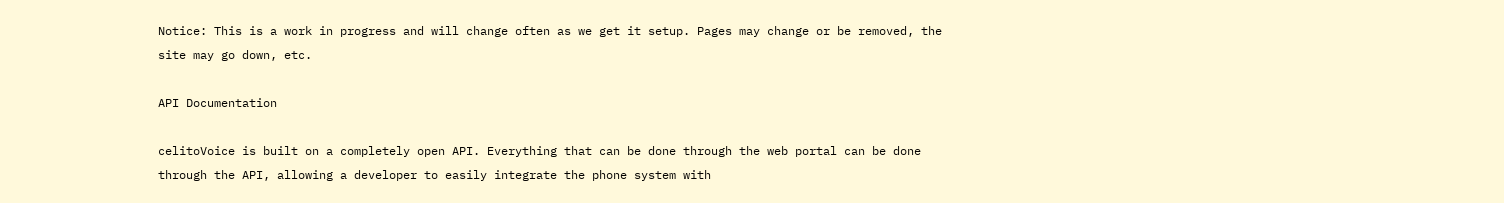Notice: This is a work in progress and will change often as we get it setup. Pages may change or be removed, the site may go down, etc.

API Documentation

celitoVoice is built on a completely open API. Everything that can be done through the web portal can be done through the API, allowing a developer to easily integrate the phone system with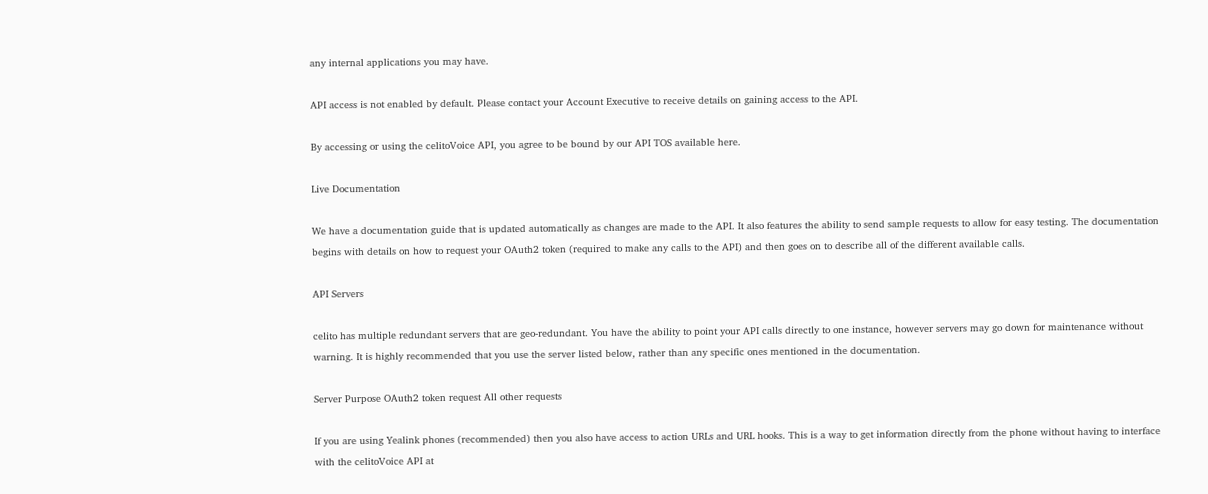any internal applications you may have.

API access is not enabled by default. Please contact your Account Executive to receive details on gaining access to the API.

By accessing or using the celitoVoice API, you agree to be bound by our API TOS available here.

Live Documentation

We have a documentation guide that is updated automatically as changes are made to the API. It also features the ability to send sample requests to allow for easy testing. The documentation begins with details on how to request your OAuth2 token (required to make any calls to the API) and then goes on to describe all of the different available calls.

API Servers

celito has multiple redundant servers that are geo-redundant. You have the ability to point your API calls directly to one instance, however servers may go down for maintenance without warning. It is highly recommended that you use the server listed below, rather than any specific ones mentioned in the documentation.

Server Purpose OAuth2 token request All other requests

If you are using Yealink phones (recommended) then you also have access to action URLs and URL hooks. This is a way to get information directly from the phone without having to interface with the celitoVoice API at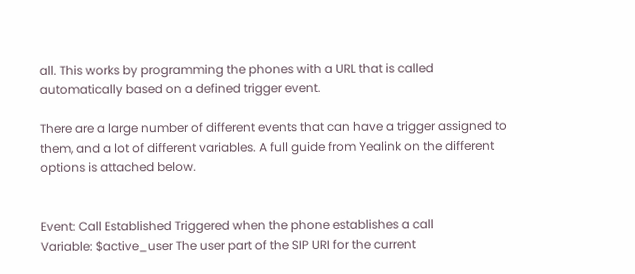all. This works by programming the phones with a URL that is called automatically based on a defined trigger event.

There are a large number of different events that can have a trigger assigned to them, and a lot of different variables. A full guide from Yealink on the different options is attached below.


Event: Call Established Triggered when the phone establishes a call
Variable: $active_user The user part of the SIP URI for the current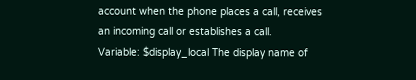account when the phone places a call, receives an incoming call or establishes a call.
Variable: $display_local The display name of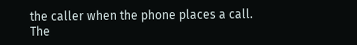the caller when the phone places a call. The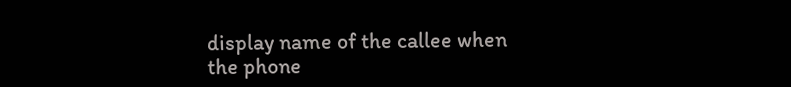display name of the callee when the phone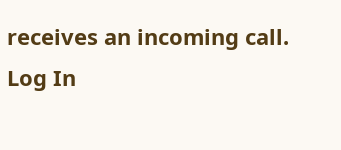receives an incoming call.
Log In